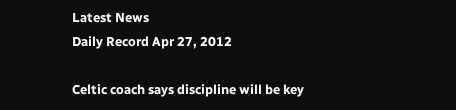Latest News
Daily Record Apr 27, 2012

Celtic coach says discipline will be key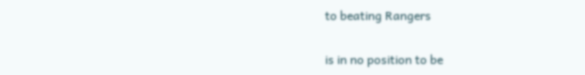to beating Rangers

is in no position to be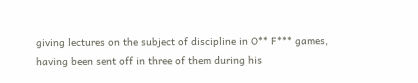giving lectures on the subject of discipline in O** F*** games, having been sent off in three of them during his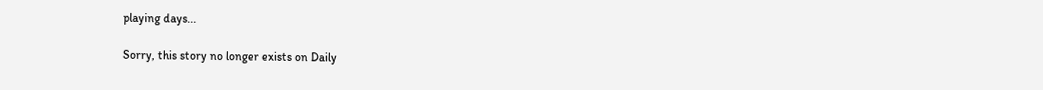playing days...

Sorry, this story no longer exists on Daily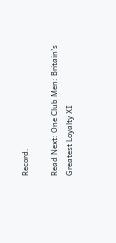Record.

Read Next: One Club Men: Britain’s Greatest Loyalty XI